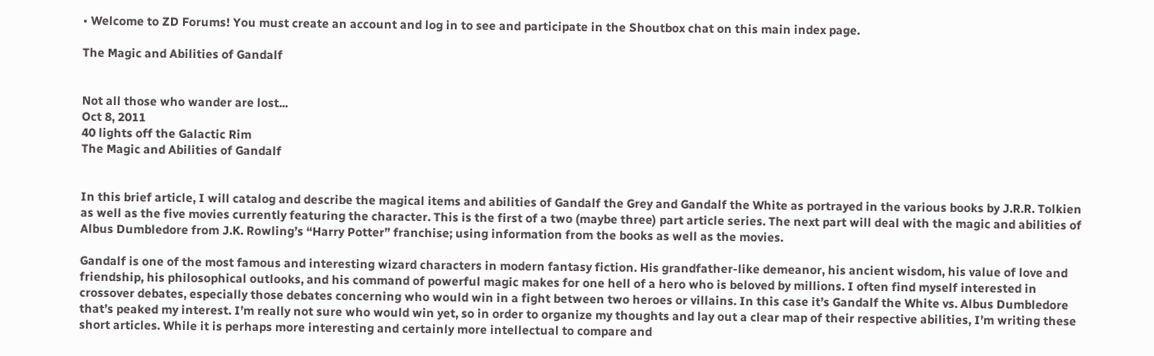• Welcome to ZD Forums! You must create an account and log in to see and participate in the Shoutbox chat on this main index page.

The Magic and Abilities of Gandalf


Not all those who wander are lost...
Oct 8, 2011
40 lights off the Galactic Rim
The Magic and Abilities of Gandalf


In this brief article, I will catalog and describe the magical items and abilities of Gandalf the Grey and Gandalf the White as portrayed in the various books by J.R.R. Tolkien as well as the five movies currently featuring the character. This is the first of a two (maybe three) part article series. The next part will deal with the magic and abilities of Albus Dumbledore from J.K. Rowling’s “Harry Potter” franchise; using information from the books as well as the movies.

Gandalf is one of the most famous and interesting wizard characters in modern fantasy fiction. His grandfather-like demeanor, his ancient wisdom, his value of love and friendship, his philosophical outlooks, and his command of powerful magic makes for one hell of a hero who is beloved by millions. I often find myself interested in crossover debates, especially those debates concerning who would win in a fight between two heroes or villains. In this case it’s Gandalf the White vs. Albus Dumbledore that’s peaked my interest. I’m really not sure who would win yet, so in order to organize my thoughts and lay out a clear map of their respective abilities, I’m writing these short articles. While it is perhaps more interesting and certainly more intellectual to compare and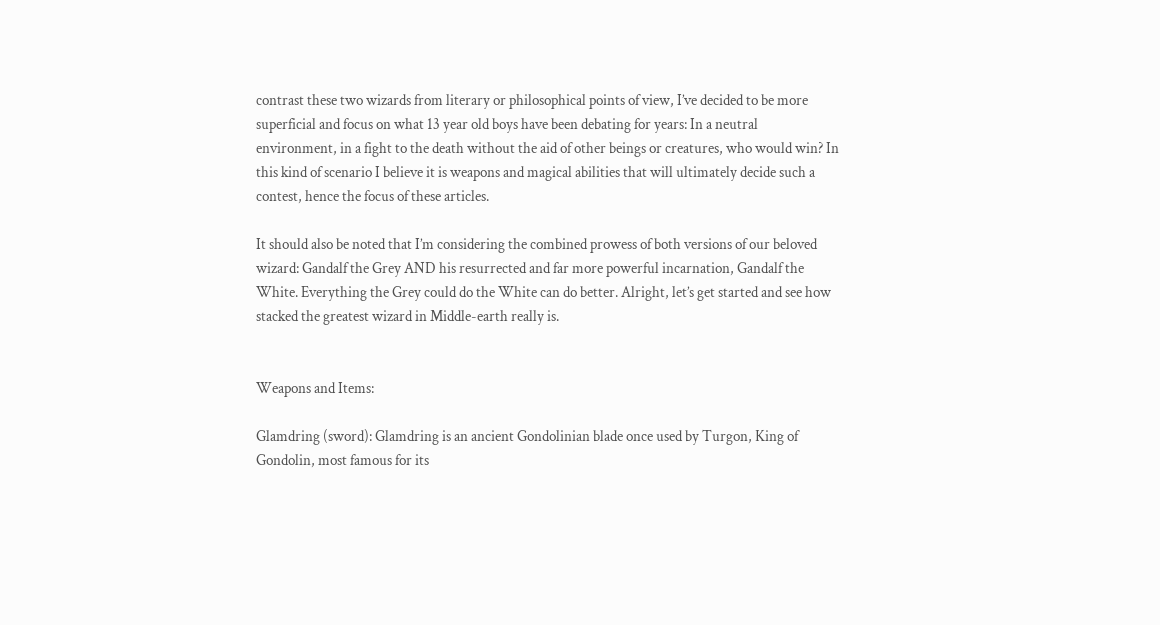contrast these two wizards from literary or philosophical points of view, I’ve decided to be more superficial and focus on what 13 year old boys have been debating for years: In a neutral environment, in a fight to the death without the aid of other beings or creatures, who would win? In this kind of scenario I believe it is weapons and magical abilities that will ultimately decide such a contest, hence the focus of these articles.

It should also be noted that I’m considering the combined prowess of both versions of our beloved wizard: Gandalf the Grey AND his resurrected and far more powerful incarnation, Gandalf the White. Everything the Grey could do the White can do better. Alright, let’s get started and see how stacked the greatest wizard in Middle-earth really is.


Weapons and Items:

Glamdring (sword): Glamdring is an ancient Gondolinian blade once used by Turgon, King of Gondolin, most famous for its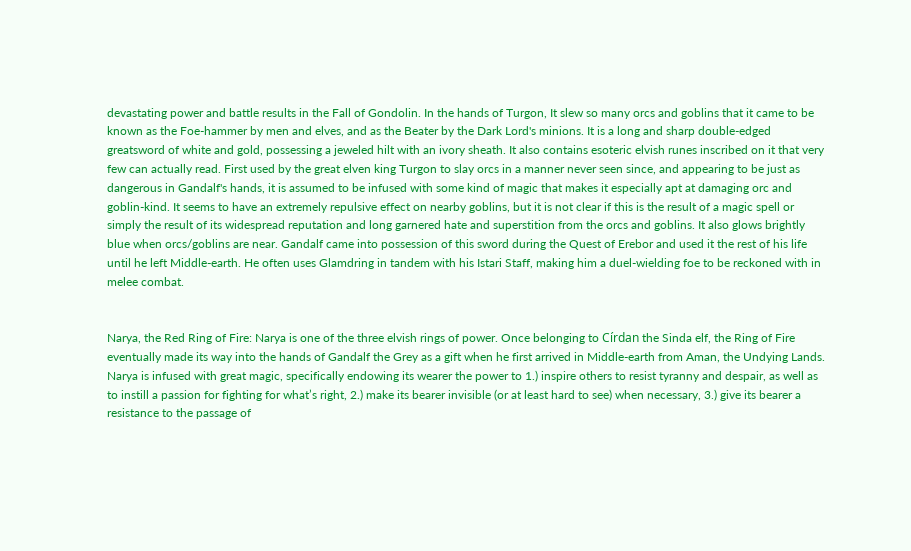devastating power and battle results in the Fall of Gondolin. In the hands of Turgon, It slew so many orcs and goblins that it came to be known as the Foe-hammer by men and elves, and as the Beater by the Dark Lord's minions. It is a long and sharp double-edged greatsword of white and gold, possessing a jeweled hilt with an ivory sheath. It also contains esoteric elvish runes inscribed on it that very few can actually read. First used by the great elven king Turgon to slay orcs in a manner never seen since, and appearing to be just as dangerous in Gandalf's hands, it is assumed to be infused with some kind of magic that makes it especially apt at damaging orc and goblin-kind. It seems to have an extremely repulsive effect on nearby goblins, but it is not clear if this is the result of a magic spell or simply the result of its widespread reputation and long garnered hate and superstition from the orcs and goblins. It also glows brightly blue when orcs/goblins are near. Gandalf came into possession of this sword during the Quest of Erebor and used it the rest of his life until he left Middle-earth. He often uses Glamdring in tandem with his Istari Staff, making him a duel-wielding foe to be reckoned with in melee combat.


Narya, the Red Ring of Fire: Narya is one of the three elvish rings of power. Once belonging to Círdan the Sinda elf, the Ring of Fire eventually made its way into the hands of Gandalf the Grey as a gift when he first arrived in Middle-earth from Aman, the Undying Lands. Narya is infused with great magic, specifically endowing its wearer the power to 1.) inspire others to resist tyranny and despair, as well as to instill a passion for fighting for what’s right, 2.) make its bearer invisible (or at least hard to see) when necessary, 3.) give its bearer a resistance to the passage of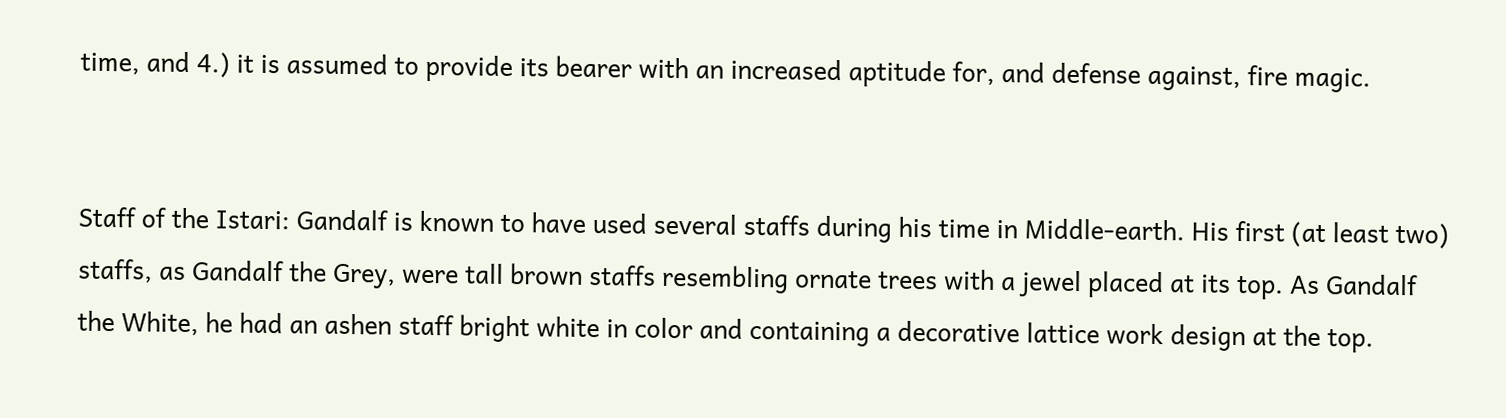time, and 4.) it is assumed to provide its bearer with an increased aptitude for, and defense against, fire magic.


Staff of the Istari: Gandalf is known to have used several staffs during his time in Middle-earth. His first (at least two) staffs, as Gandalf the Grey, were tall brown staffs resembling ornate trees with a jewel placed at its top. As Gandalf the White, he had an ashen staff bright white in color and containing a decorative lattice work design at the top.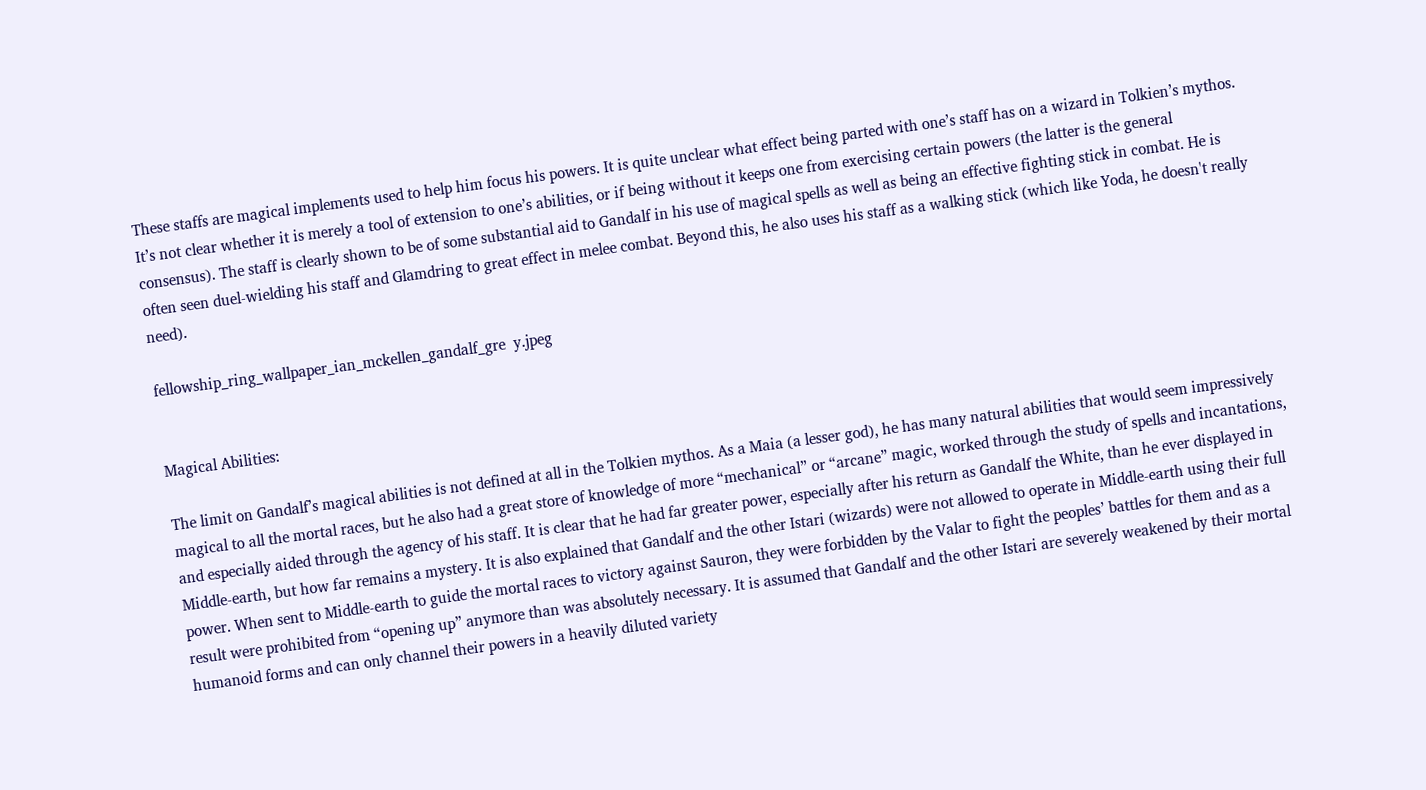These staffs are magical implements used to help him focus his powers. It is quite unclear what effect being parted with one’s staff has on a wizard in Tolkien’s mythos. It’s not clear whether it is merely a tool of extension to one’s abilities, or if being without it keeps one from exercising certain powers (the latter is the general consensus). The staff is clearly shown to be of some substantial aid to Gandalf in his use of magical spells as well as being an effective fighting stick in combat. He is often seen duel-wielding his staff and Glamdring to great effect in melee combat. Beyond this, he also uses his staff as a walking stick (which like Yoda, he doesn't really need).

fellowship_ring_wallpaper_ian_mckellen_gandalf_gre  y.jpeg


Magical Abilities:

The limit on Gandalf’s magical abilities is not defined at all in the Tolkien mythos. As a Maia (a lesser god), he has many natural abilities that would seem impressively magical to all the mortal races, but he also had a great store of knowledge of more “mechanical” or “arcane” magic, worked through the study of spells and incantations, and especially aided through the agency of his staff. It is clear that he had far greater power, especially after his return as Gandalf the White, than he ever displayed in Middle-earth, but how far remains a mystery. It is also explained that Gandalf and the other Istari (wizards) were not allowed to operate in Middle-earth using their full power. When sent to Middle-earth to guide the mortal races to victory against Sauron, they were forbidden by the Valar to fight the peoples’ battles for them and as a result were prohibited from “opening up” anymore than was absolutely necessary. It is assumed that Gandalf and the other Istari are severely weakened by their mortal humanoid forms and can only channel their powers in a heavily diluted variety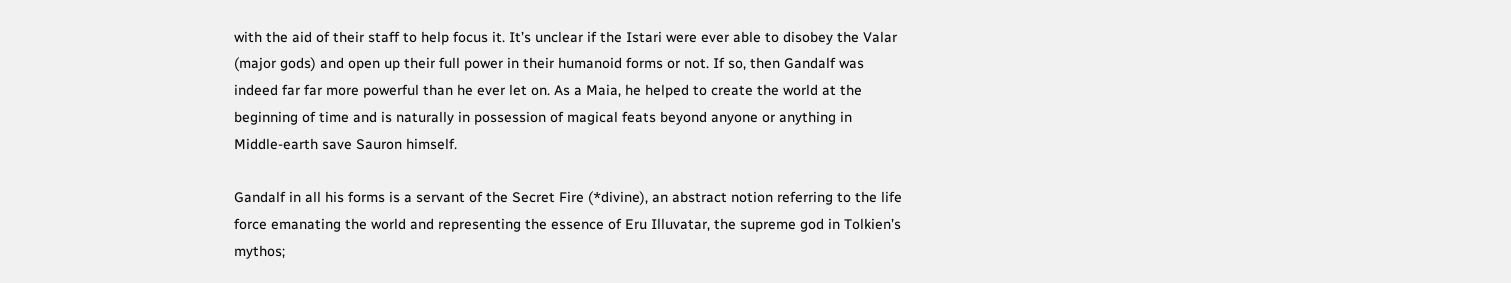with the aid of their staff to help focus it. It’s unclear if the Istari were ever able to disobey the Valar (major gods) and open up their full power in their humanoid forms or not. If so, then Gandalf was indeed far far more powerful than he ever let on. As a Maia, he helped to create the world at the beginning of time and is naturally in possession of magical feats beyond anyone or anything in Middle-earth save Sauron himself.

Gandalf in all his forms is a servant of the Secret Fire (*divine), an abstract notion referring to the life force emanating the world and representing the essence of Eru Illuvatar, the supreme god in Tolkien’s mythos;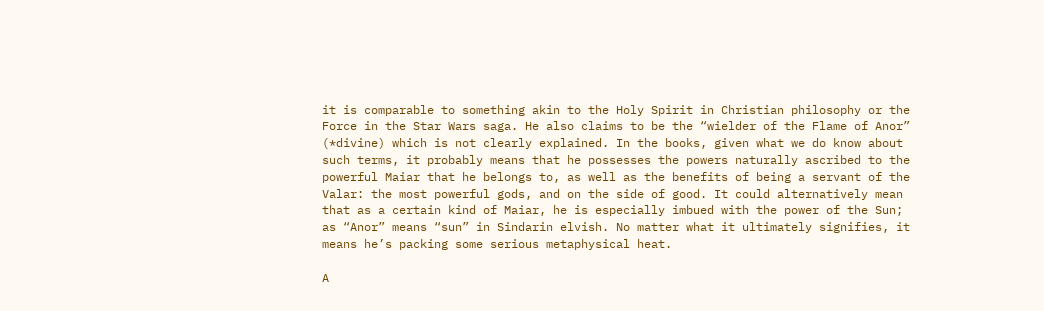it is comparable to something akin to the Holy Spirit in Christian philosophy or the Force in the Star Wars saga. He also claims to be the “wielder of the Flame of Anor” (*divine) which is not clearly explained. In the books, given what we do know about such terms, it probably means that he possesses the powers naturally ascribed to the powerful Maiar that he belongs to, as well as the benefits of being a servant of the Valar: the most powerful gods, and on the side of good. It could alternatively mean that as a certain kind of Maiar, he is especially imbued with the power of the Sun; as “Anor” means “sun” in Sindarin elvish. No matter what it ultimately signifies, it means he’s packing some serious metaphysical heat.

A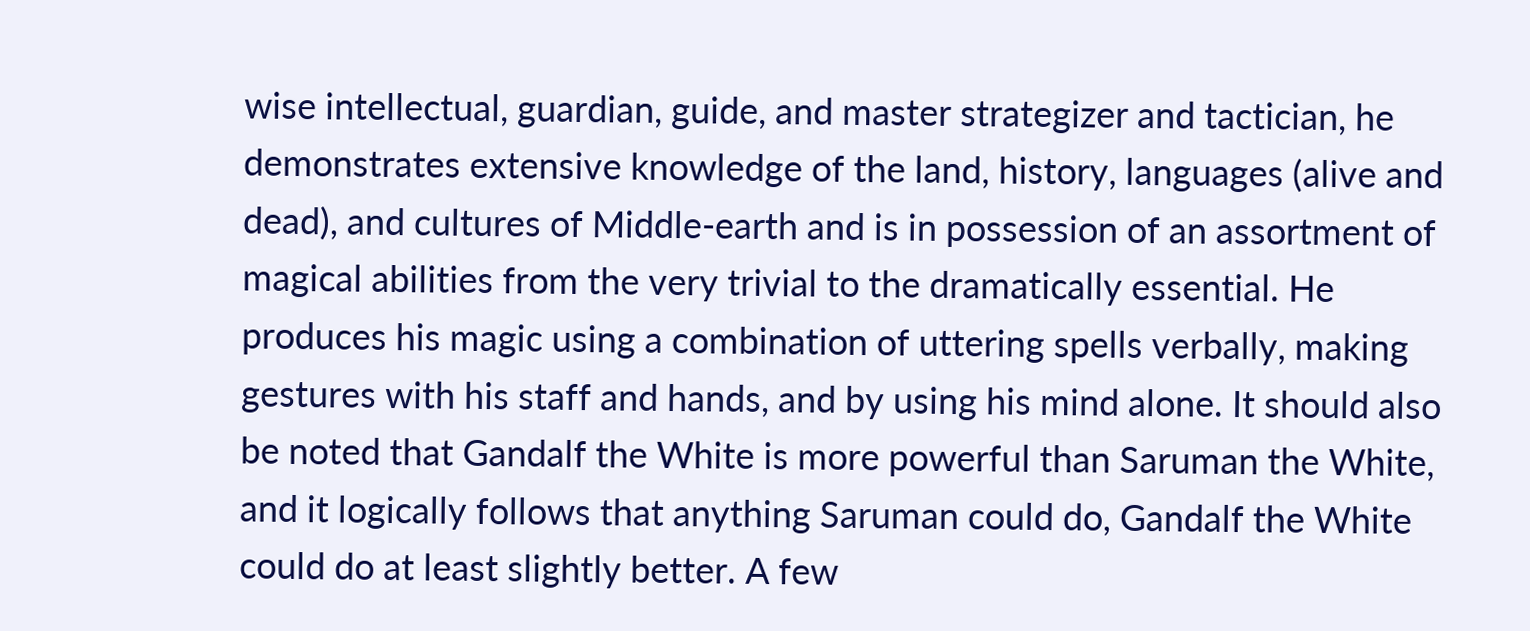wise intellectual, guardian, guide, and master strategizer and tactician, he demonstrates extensive knowledge of the land, history, languages (alive and dead), and cultures of Middle-earth and is in possession of an assortment of magical abilities from the very trivial to the dramatically essential. He produces his magic using a combination of uttering spells verbally, making gestures with his staff and hands, and by using his mind alone. It should also be noted that Gandalf the White is more powerful than Saruman the White, and it logically follows that anything Saruman could do, Gandalf the White could do at least slightly better. A few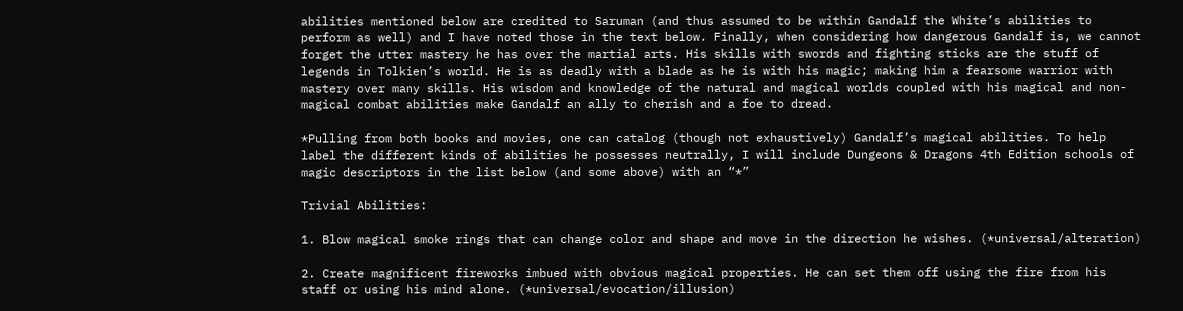abilities mentioned below are credited to Saruman (and thus assumed to be within Gandalf the White’s abilities to perform as well) and I have noted those in the text below. Finally, when considering how dangerous Gandalf is, we cannot forget the utter mastery he has over the martial arts. His skills with swords and fighting sticks are the stuff of legends in Tolkien’s world. He is as deadly with a blade as he is with his magic; making him a fearsome warrior with mastery over many skills. His wisdom and knowledge of the natural and magical worlds coupled with his magical and non-magical combat abilities make Gandalf an ally to cherish and a foe to dread.

*Pulling from both books and movies, one can catalog (though not exhaustively) Gandalf’s magical abilities. To help label the different kinds of abilities he possesses neutrally, I will include Dungeons & Dragons 4th Edition schools of magic descriptors in the list below (and some above) with an “*”

Trivial Abilities:

1. Blow magical smoke rings that can change color and shape and move in the direction he wishes. (*universal/alteration)

2. Create magnificent fireworks imbued with obvious magical properties. He can set them off using the fire from his staff or using his mind alone. (*universal/evocation/illusion)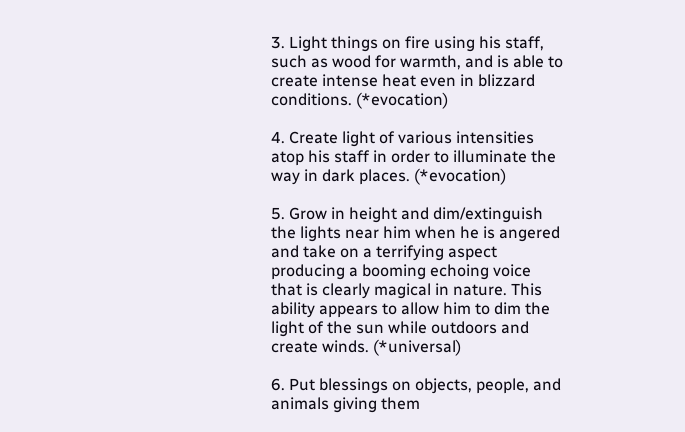3. Light things on fire using his staff, such as wood for warmth, and is able to create intense heat even in blizzard conditions. (*evocation)

4. Create light of various intensities atop his staff in order to illuminate the way in dark places. (*evocation)

5. Grow in height and dim/extinguish the lights near him when he is angered and take on a terrifying aspect producing a booming echoing voice that is clearly magical in nature. This ability appears to allow him to dim the light of the sun while outdoors and create winds. (*universal)

6. Put blessings on objects, people, and animals giving them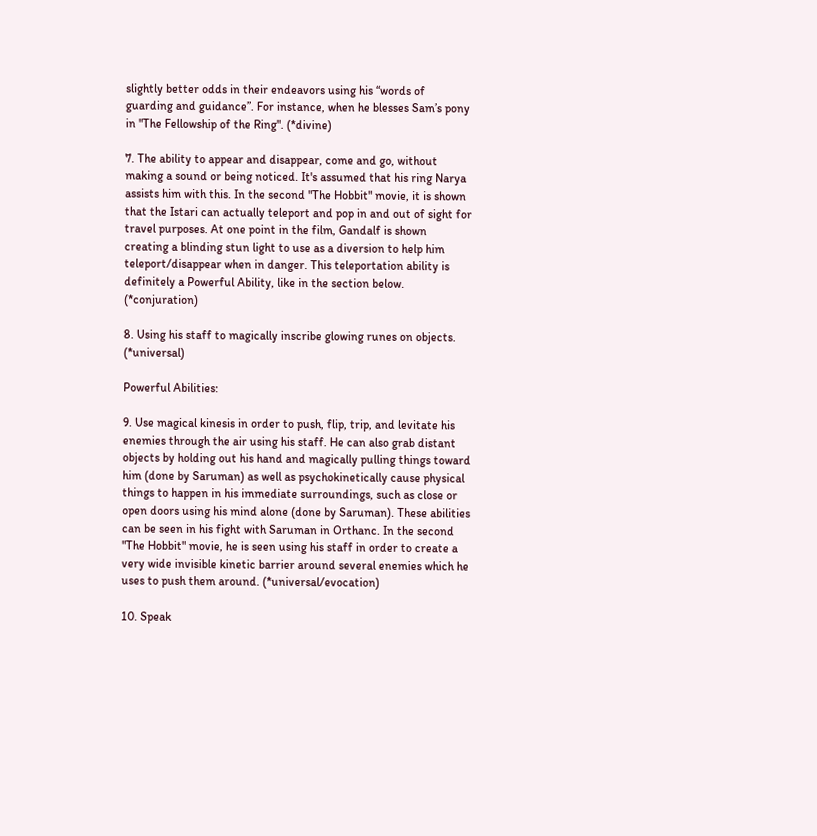slightly better odds in their endeavors using his “words of guarding and guidance”. For instance, when he blesses Sam’s pony in "The Fellowship of the Ring". (*divine)

7. The ability to appear and disappear, come and go, without making a sound or being noticed. It's assumed that his ring Narya assists him with this. In the second "The Hobbit" movie, it is shown that the Istari can actually teleport and pop in and out of sight for travel purposes. At one point in the film, Gandalf is shown creating a blinding stun light to use as a diversion to help him teleport/disappear when in danger. This teleportation ability is definitely a Powerful Ability, like in the section below. (*conjuration)

8. Using his staff to magically inscribe glowing runes on objects. (*universal)

Powerful Abilities:

9. Use magical kinesis in order to push, flip, trip, and levitate his enemies through the air using his staff. He can also grab distant objects by holding out his hand and magically pulling things toward him (done by Saruman) as well as psychokinetically cause physical things to happen in his immediate surroundings, such as close or open doors using his mind alone (done by Saruman). These abilities can be seen in his fight with Saruman in Orthanc. In the second "The Hobbit" movie, he is seen using his staff in order to create a very wide invisible kinetic barrier around several enemies which he uses to push them around. (*universal/evocation)

10. Speak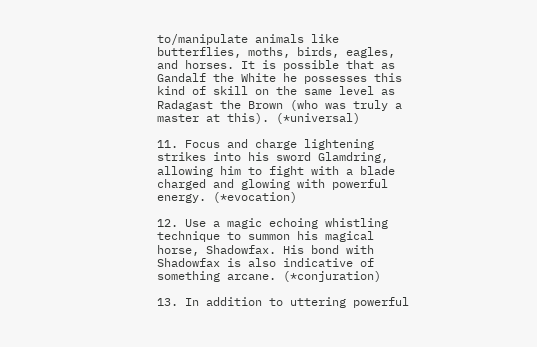to/manipulate animals like butterflies, moths, birds, eagles, and horses. It is possible that as Gandalf the White he possesses this kind of skill on the same level as Radagast the Brown (who was truly a master at this). (*universal)

11. Focus and charge lightening strikes into his sword Glamdring, allowing him to fight with a blade charged and glowing with powerful energy. (*evocation)

12. Use a magic echoing whistling technique to summon his magical horse, Shadowfax. His bond with Shadowfax is also indicative of something arcane. (*conjuration)

13. In addition to uttering powerful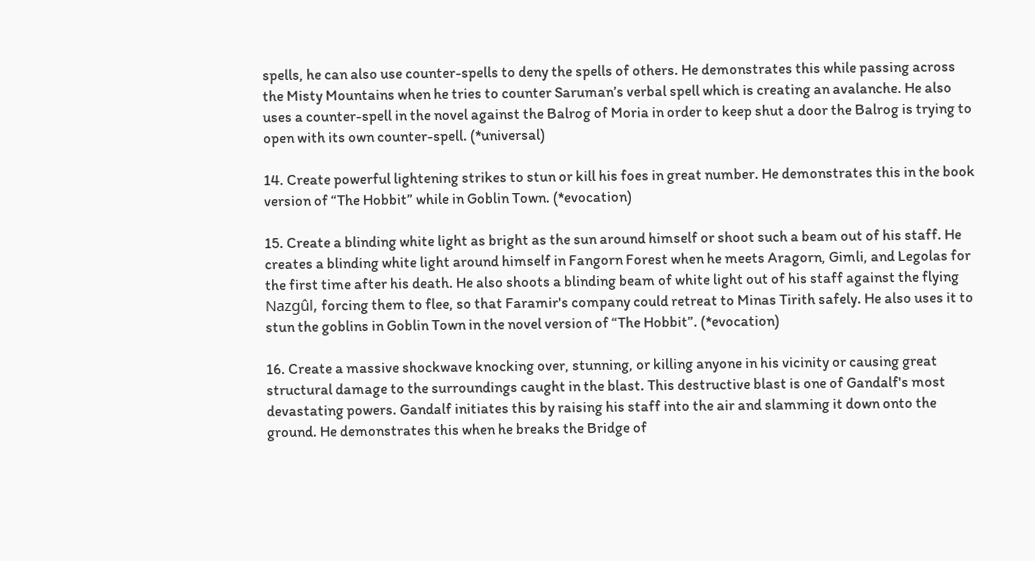spells, he can also use counter-spells to deny the spells of others. He demonstrates this while passing across the Misty Mountains when he tries to counter Saruman’s verbal spell which is creating an avalanche. He also uses a counter-spell in the novel against the Balrog of Moria in order to keep shut a door the Balrog is trying to open with its own counter-spell. (*universal)

14. Create powerful lightening strikes to stun or kill his foes in great number. He demonstrates this in the book version of “The Hobbit” while in Goblin Town. (*evocation)

15. Create a blinding white light as bright as the sun around himself or shoot such a beam out of his staff. He creates a blinding white light around himself in Fangorn Forest when he meets Aragorn, Gimli, and Legolas for the first time after his death. He also shoots a blinding beam of white light out of his staff against the flying Nazgûl, forcing them to flee, so that Faramir's company could retreat to Minas Tirith safely. He also uses it to stun the goblins in Goblin Town in the novel version of “The Hobbit”. (*evocation)

16. Create a massive shockwave knocking over, stunning, or killing anyone in his vicinity or causing great structural damage to the surroundings caught in the blast. This destructive blast is one of Gandalf's most devastating powers. Gandalf initiates this by raising his staff into the air and slamming it down onto the ground. He demonstrates this when he breaks the Bridge of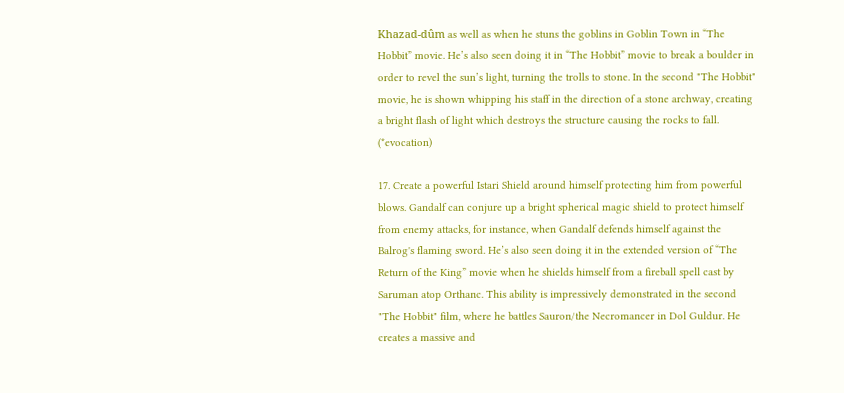Khazad-dûm as well as when he stuns the goblins in Goblin Town in “The Hobbit” movie. He’s also seen doing it in “The Hobbit” movie to break a boulder in order to revel the sun’s light, turning the trolls to stone. In the second "The Hobbit" movie, he is shown whipping his staff in the direction of a stone archway, creating a bright flash of light which destroys the structure causing the rocks to fall. (*evocation)

17. Create a powerful Istari Shield around himself protecting him from powerful blows. Gandalf can conjure up a bright spherical magic shield to protect himself from enemy attacks, for instance, when Gandalf defends himself against the Balrog's flaming sword. He’s also seen doing it in the extended version of “The Return of the King” movie when he shields himself from a fireball spell cast by Saruman atop Orthanc. This ability is impressively demonstrated in the second "The Hobbit" film, where he battles Sauron/the Necromancer in Dol Guldur. He creates a massive and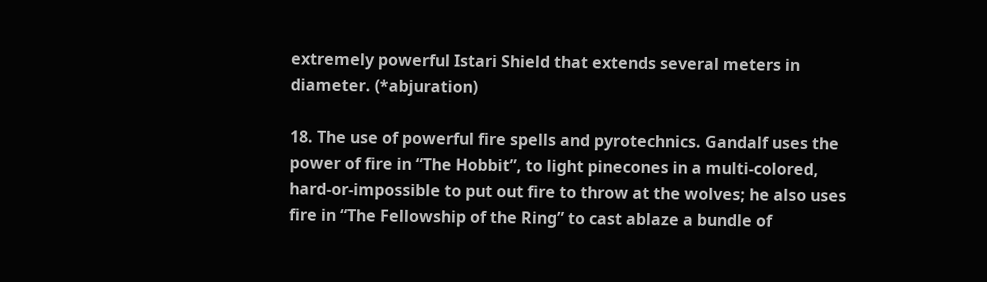extremely powerful Istari Shield that extends several meters in diameter. (*abjuration)

18. The use of powerful fire spells and pyrotechnics. Gandalf uses the power of fire in “The Hobbit”, to light pinecones in a multi-colored, hard-or-impossible to put out fire to throw at the wolves; he also uses fire in “The Fellowship of the Ring” to cast ablaze a bundle of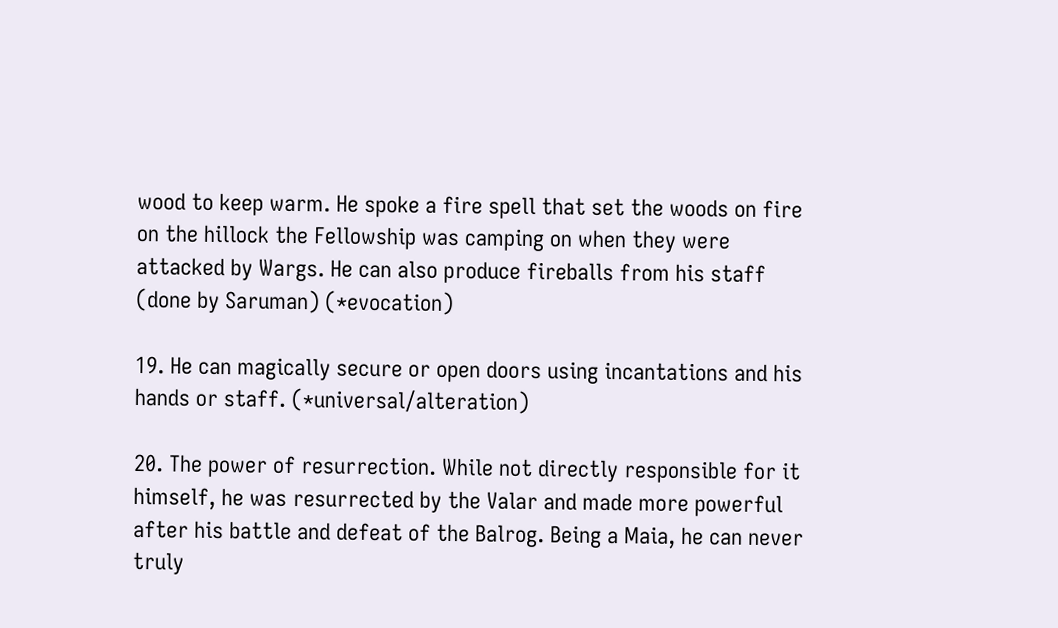wood to keep warm. He spoke a fire spell that set the woods on fire on the hillock the Fellowship was camping on when they were attacked by Wargs. He can also produce fireballs from his staff (done by Saruman) (*evocation)

19. He can magically secure or open doors using incantations and his hands or staff. (*universal/alteration)

20. The power of resurrection. While not directly responsible for it himself, he was resurrected by the Valar and made more powerful after his battle and defeat of the Balrog. Being a Maia, he can never truly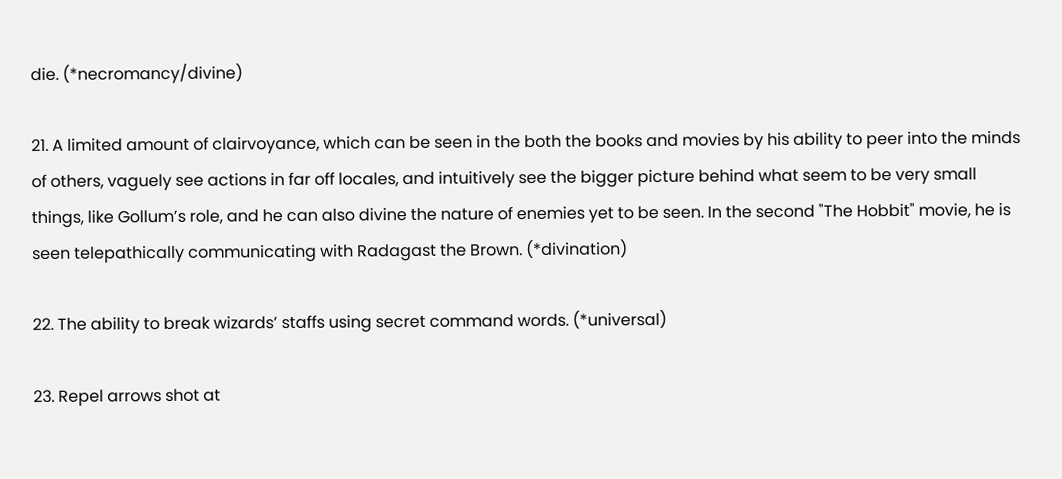die. (*necromancy/divine)

21. A limited amount of clairvoyance, which can be seen in the both the books and movies by his ability to peer into the minds of others, vaguely see actions in far off locales, and intuitively see the bigger picture behind what seem to be very small things, like Gollum’s role, and he can also divine the nature of enemies yet to be seen. In the second "The Hobbit" movie, he is seen telepathically communicating with Radagast the Brown. (*divination)

22. The ability to break wizards’ staffs using secret command words. (*universal)

23. Repel arrows shot at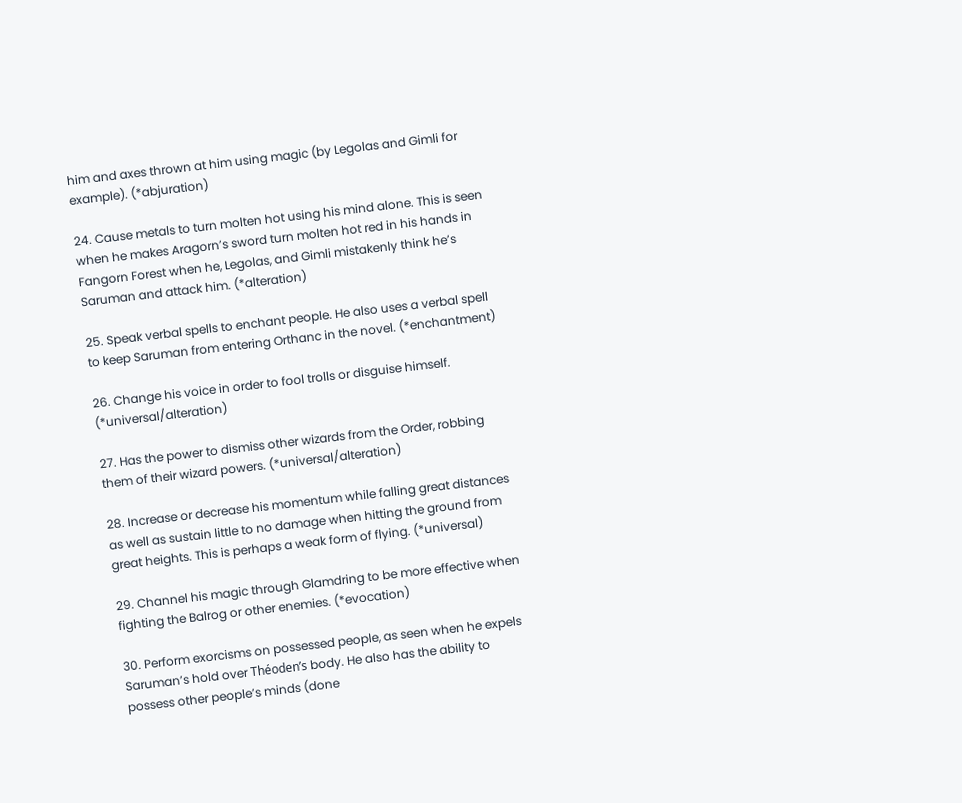him and axes thrown at him using magic (by Legolas and Gimli for example). (*abjuration)

24. Cause metals to turn molten hot using his mind alone. This is seen when he makes Aragorn’s sword turn molten hot red in his hands in Fangorn Forest when he, Legolas, and Gimli mistakenly think he’s Saruman and attack him. (*alteration)

25. Speak verbal spells to enchant people. He also uses a verbal spell to keep Saruman from entering Orthanc in the novel. (*enchantment)

26. Change his voice in order to fool trolls or disguise himself. (*universal/alteration)

27. Has the power to dismiss other wizards from the Order, robbing them of their wizard powers. (*universal/alteration)

28. Increase or decrease his momentum while falling great distances as well as sustain little to no damage when hitting the ground from great heights. This is perhaps a weak form of flying. (*universal)

29. Channel his magic through Glamdring to be more effective when fighting the Balrog or other enemies. (*evocation)

30. Perform exorcisms on possessed people, as seen when he expels Saruman’s hold over Théoden’s body. He also has the ability to possess other people’s minds (done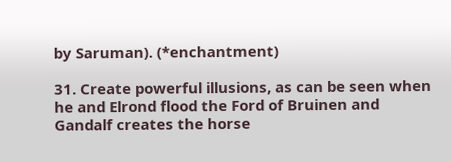by Saruman). (*enchantment)

31. Create powerful illusions, as can be seen when he and Elrond flood the Ford of Bruinen and Gandalf creates the horse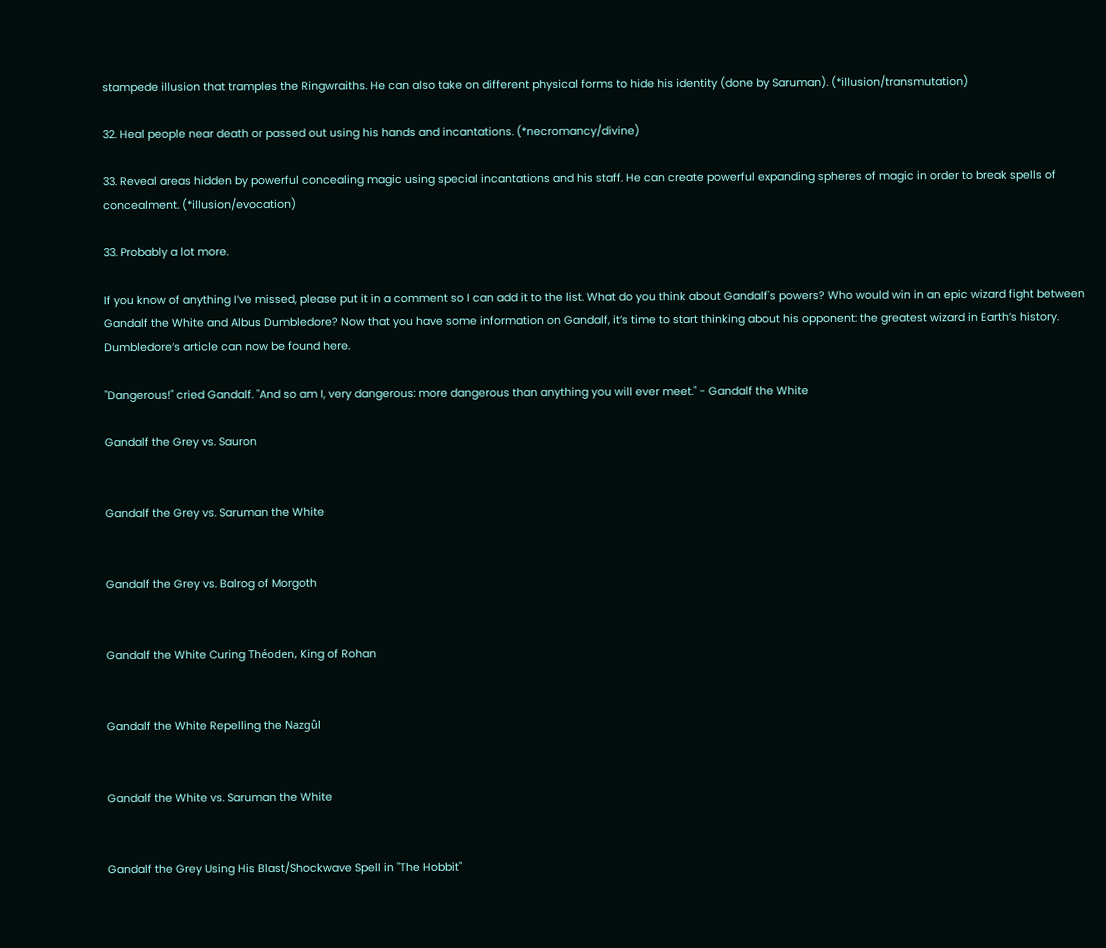stampede illusion that tramples the Ringwraiths. He can also take on different physical forms to hide his identity (done by Saruman). (*illusion/transmutation)

32. Heal people near death or passed out using his hands and incantations. (*necromancy/divine)

33. Reveal areas hidden by powerful concealing magic using special incantations and his staff. He can create powerful expanding spheres of magic in order to break spells of concealment. (*illusion/evocation)

33. Probably a lot more.

If you know of anything I’ve missed, please put it in a comment so I can add it to the list. What do you think about Gandalf's powers? Who would win in an epic wizard fight between Gandalf the White and Albus Dumbledore? Now that you have some information on Gandalf, it’s time to start thinking about his opponent: the greatest wizard in Earth’s history. Dumbledore’s article can now be found here.

"Dangerous!" cried Gandalf. "And so am I, very dangerous: more dangerous than anything you will ever meet." - Gandalf the White

Gandalf the Grey vs. Sauron


Gandalf the Grey vs. Saruman the White


Gandalf the Grey vs. Balrog of Morgoth


Gandalf the White Curing Théoden, King of Rohan


Gandalf the White Repelling the Nazgûl


Gandalf the White vs. Saruman the White


Gandalf the Grey Using His Blast/Shockwave Spell in "The Hobbit"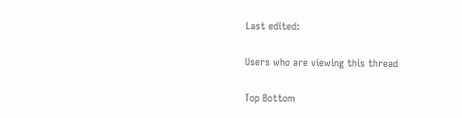Last edited:

Users who are viewing this thread

Top Bottom